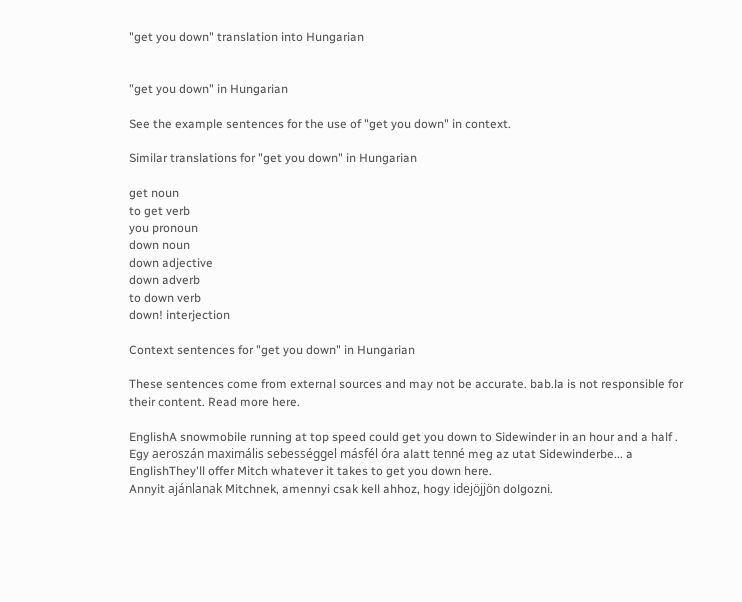"get you down" translation into Hungarian


"get you down" in Hungarian

See the example sentences for the use of "get you down" in context.

Similar translations for "get you down" in Hungarian

get noun
to get verb
you pronoun
down noun
down adjective
down adverb
to down verb
down! interjection

Context sentences for "get you down" in Hungarian

These sentences come from external sources and may not be accurate. bab.la is not responsible for their content. Read more here.

EnglishA snowmobile running at top speed could get you down to Sidewinder in an hour and a half .
Egy aeroszán maximális sebességgel másfél óra alatt tenné meg az utat Sidewinderbe... a
EnglishThey'll offer Mitch whatever it takes to get you down here.
Annyit ajánlanak Mitchnek, amennyi csak kell ahhoz, hogy idejöjjön dolgozni.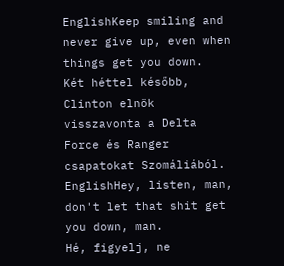EnglishKeep smiling and never give up, even when things get you down.
Két héttel később, Clinton elnök visszavonta a Delta Force és Ranger csapatokat Szomáliából.
EnglishHey, listen, man, don't let that shit get you down, man.
Hé, figyelj, ne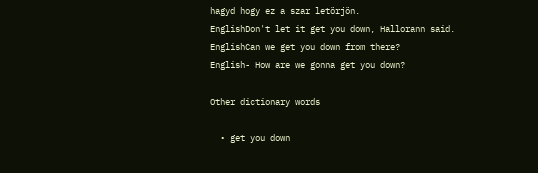hagyd hogy ez a szar letörjön.
EnglishDon't let it get you down, Hallorann said.
EnglishCan we get you down from there?
English- How are we gonna get you down?

Other dictionary words

  • get you down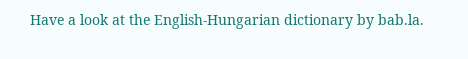Have a look at the English-Hungarian dictionary by bab.la.